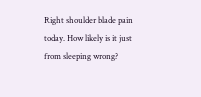Right shoulder blade pain today. How likely is it just from sleeping wrong?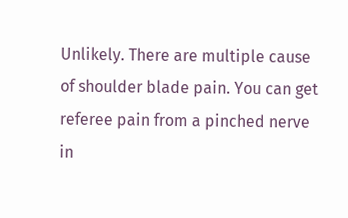Unlikely. There are multiple cause of shoulder blade pain. You can get referee pain from a pinched nerve in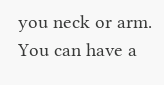you neck or arm. You can have a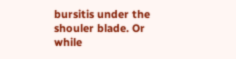bursitis under the shouler blade. Or while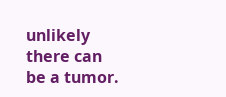unlikely there can be a tumor.